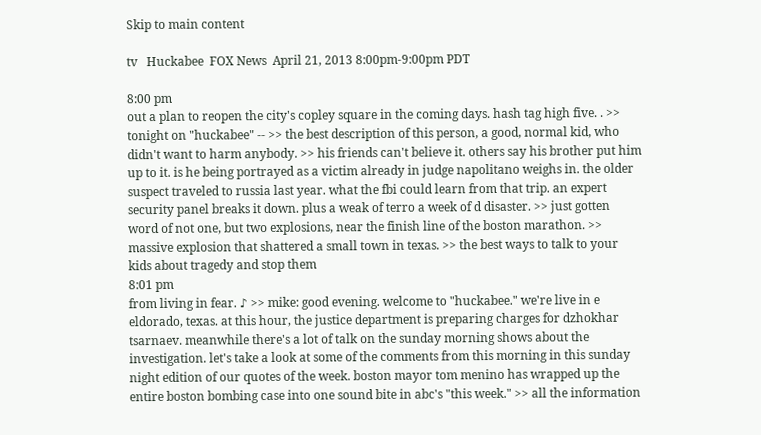Skip to main content

tv   Huckabee  FOX News  April 21, 2013 8:00pm-9:00pm PDT

8:00 pm
out a plan to reopen the city's copley square in the coming days. hash tag high five. . >> tonight on "huckabee" -- >> the best description of this person, a good, normal kid, who didn't want to harm anybody. >> his friends can't believe it. others say his brother put him up to it. is he being portrayed as a victim already in judge napolitano weighs in. the older suspect traveled to russia last year. what the fbi could learn from that trip. an expert security panel breaks it down. plus a weak of terro a week of d disaster. >> just gotten word of not one, but two explosions, near the finish line of the boston marathon. >> massive explosion that shattered a small town in texas. >> the best ways to talk to your kids about tragedy and stop them
8:01 pm
from living in fear. ♪ >> mike: good evening. welcome to "huckabee." we're live in e eldorado, texas. at this hour, the justice department is preparing charges for dzhokhar tsarnaev. meanwhile there's a lot of talk on the sunday morning shows about the investigation. let's take a look at some of the comments from this morning in this sunday night edition of our quotes of the week. boston mayor tom menino has wrapped up the entire boston bombing case into one sound bite in abc's "this week." >> all the information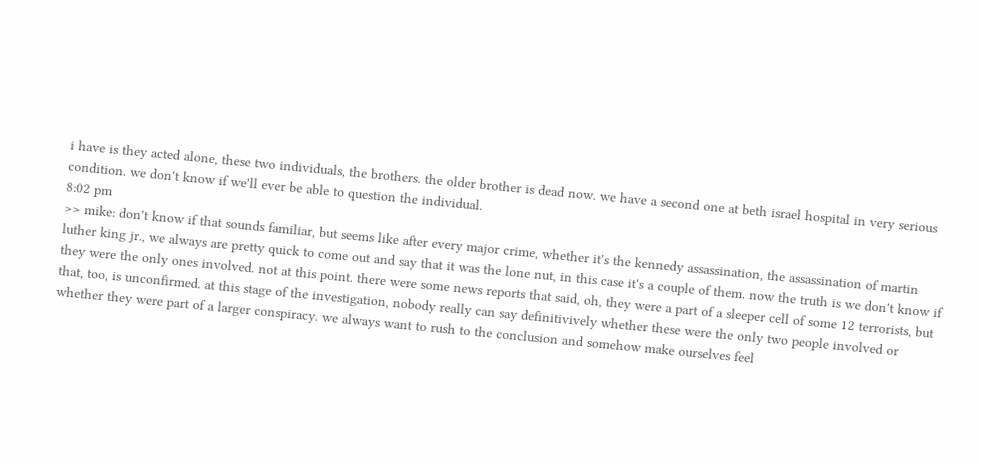i have is they acted alone, these two individuals, the brothers. the older brother is dead now. we have a second one at beth israel hospital in very serious condition. we don't know if we'll ever be able to question the individual.
8:02 pm
>> mike: don't know if that sounds familiar, but seems like after every major crime, whether it's the kennedy assassination, the assassination of martin luther king jr., we always are pretty quick to come out and say that it was the lone nut, in this case it's a couple of them. now the truth is we don't know if they were the only ones involved. not at this point. there were some news reports that said, oh, they were a part of a sleeper cell of some 12 terrorists, but that, too, is unconfirmed. at this stage of the investigation, nobody really can say definitivively whether these were the only two people involved or whether they were part of a larger conspiracy. we always want to rush to the conclusion and somehow make ourselves feel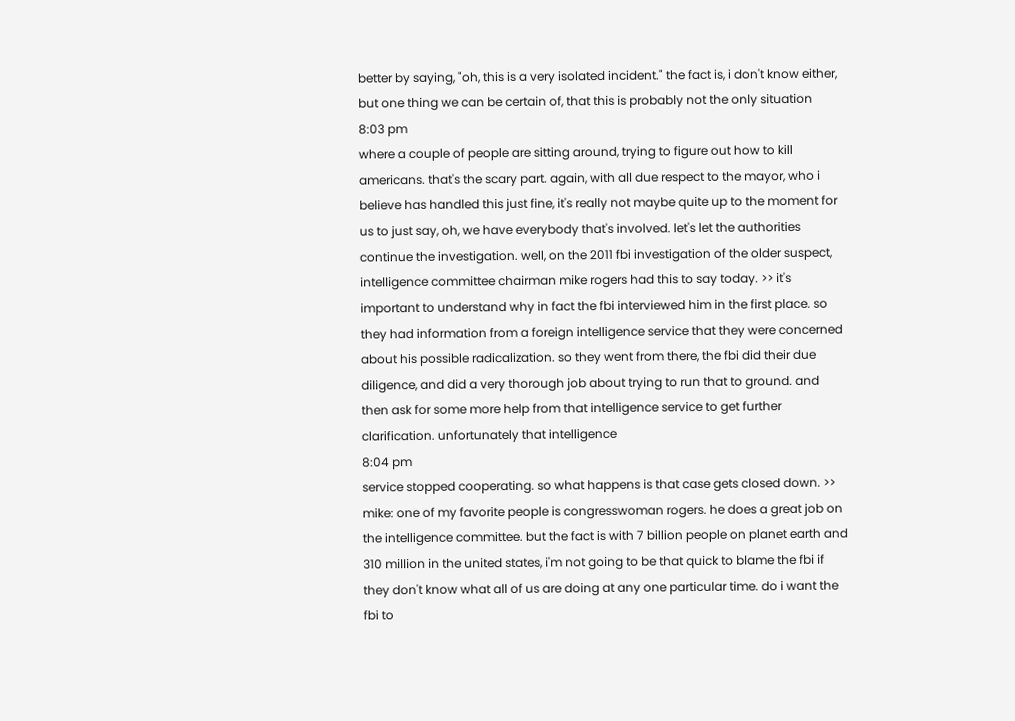better by saying, "oh, this is a very isolated incident." the fact is, i don't know either, but one thing we can be certain of, that this is probably not the only situation
8:03 pm
where a couple of people are sitting around, trying to figure out how to kill americans. that's the scary part. again, with all due respect to the mayor, who i believe has handled this just fine, it's really not maybe quite up to the moment for us to just say, oh, we have everybody that's involved. let's let the authorities continue the investigation. well, on the 2011 fbi investigation of the older suspect, intelligence committee chairman mike rogers had this to say today. >> it's important to understand why in fact the fbi interviewed him in the first place. so they had information from a foreign intelligence service that they were concerned about his possible radicalization. so they went from there, the fbi did their due diligence, and did a very thorough job about trying to run that to ground. and then ask for some more help from that intelligence service to get further clarification. unfortunately that intelligence
8:04 pm
service stopped cooperating. so what happens is that case gets closed down. >> mike: one of my favorite people is congresswoman rogers. he does a great job on the intelligence committee. but the fact is with 7 billion people on planet earth and 310 million in the united states, i'm not going to be that quick to blame the fbi if they don't know what all of us are doing at any one particular time. do i want the fbi to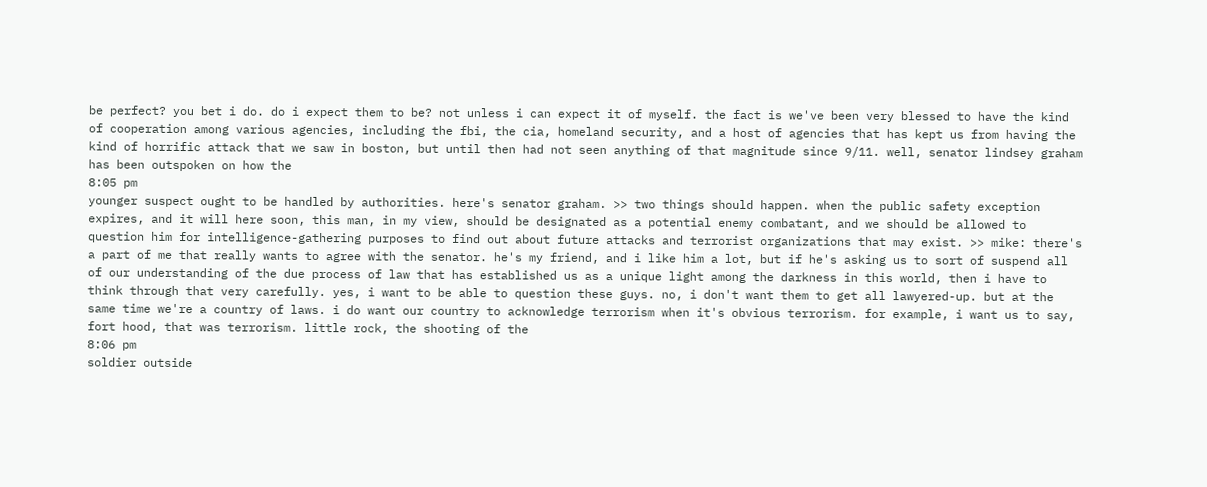be perfect? you bet i do. do i expect them to be? not unless i can expect it of myself. the fact is we've been very blessed to have the kind of cooperation among various agencies, including the fbi, the cia, homeland security, and a host of agencies that has kept us from having the kind of horrific attack that we saw in boston, but until then had not seen anything of that magnitude since 9/11. well, senator lindsey graham has been outspoken on how the
8:05 pm
younger suspect ought to be handled by authorities. here's senator graham. >> two things should happen. when the public safety exception expires, and it will here soon, this man, in my view, should be designated as a potential enemy combatant, and we should be allowed to question him for intelligence-gathering purposes to find out about future attacks and terrorist organizations that may exist. >> mike: there's a part of me that really wants to agree with the senator. he's my friend, and i like him a lot, but if he's asking us to sort of suspend all of our understanding of the due process of law that has established us as a unique light among the darkness in this world, then i have to think through that very carefully. yes, i want to be able to question these guys. no, i don't want them to get all lawyered-up. but at the same time we're a country of laws. i do want our country to acknowledge terrorism when it's obvious terrorism. for example, i want us to say, fort hood, that was terrorism. little rock, the shooting of the
8:06 pm
soldier outside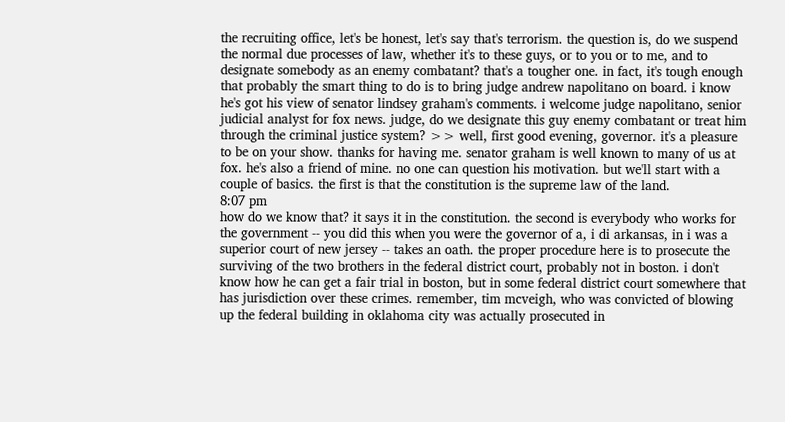the recruiting office, let's be honest, let's say that's terrorism. the question is, do we suspend the normal due processes of law, whether it's to these guys, or to you or to me, and to designate somebody as an enemy combatant? that's a tougher one. in fact, it's tough enough that probably the smart thing to do is to bring judge andrew napolitano on board. i know he's got his view of senator lindsey graham's comments. i welcome judge napolitano, senior judicial analyst for fox news. judge, do we designate this guy enemy combatant or treat him through the criminal justice system? >> well, first good evening, governor. it's a pleasure to be on your show. thanks for having me. senator graham is well known to many of us at fox. he's also a friend of mine. no one can question his motivation. but we'll start with a couple of basics. the first is that the constitution is the supreme law of the land.
8:07 pm
how do we know that? it says it in the constitution. the second is everybody who works for the government -- you did this when you were the governor of a, i di arkansas, in i was a superior court of new jersey -- takes an oath. the proper procedure here is to prosecute the surviving of the two brothers in the federal district court, probably not in boston. i don't know how he can get a fair trial in boston, but in some federal district court somewhere that has jurisdiction over these crimes. remember, tim mcveigh, who was convicted of blowing up the federal building in oklahoma city was actually prosecuted in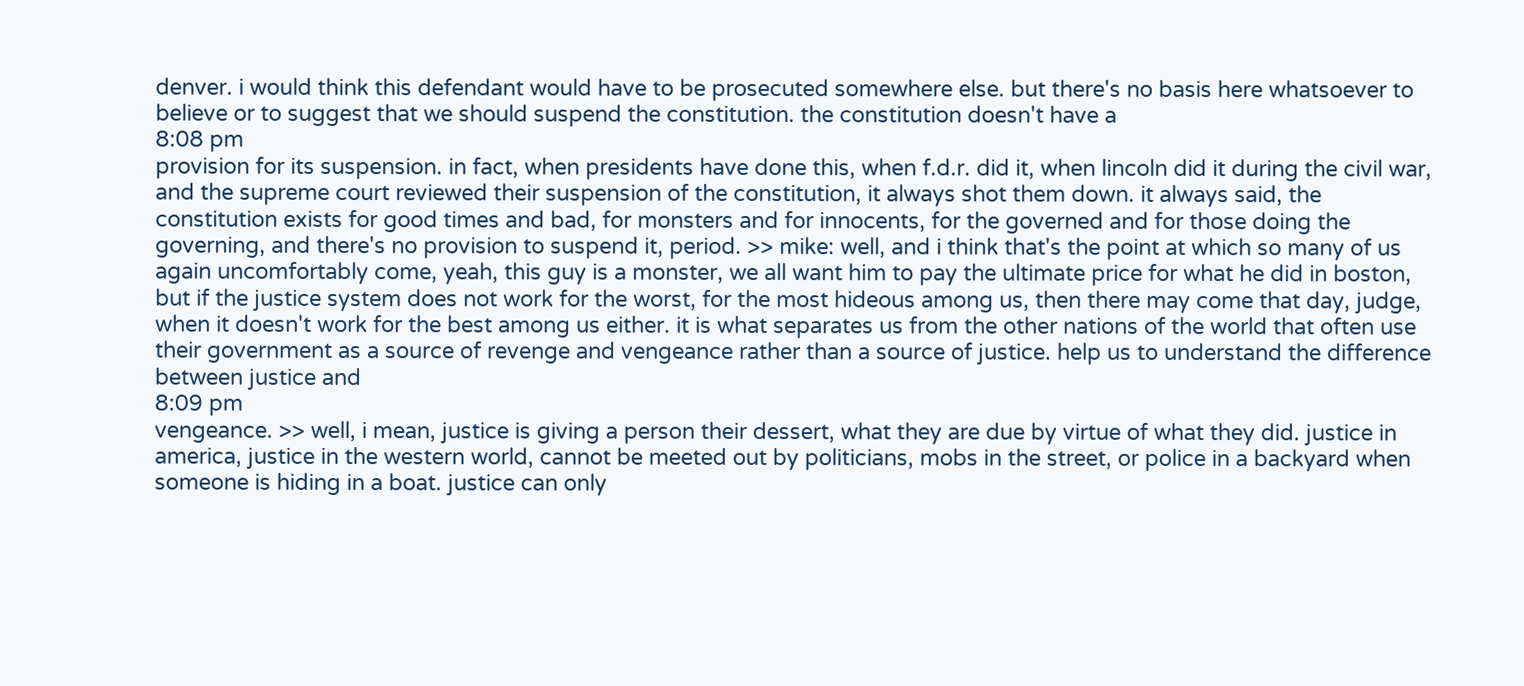denver. i would think this defendant would have to be prosecuted somewhere else. but there's no basis here whatsoever to believe or to suggest that we should suspend the constitution. the constitution doesn't have a
8:08 pm
provision for its suspension. in fact, when presidents have done this, when f.d.r. did it, when lincoln did it during the civil war, and the supreme court reviewed their suspension of the constitution, it always shot them down. it always said, the constitution exists for good times and bad, for monsters and for innocents, for the governed and for those doing the governing, and there's no provision to suspend it, period. >> mike: well, and i think that's the point at which so many of us again uncomfortably come, yeah, this guy is a monster, we all want him to pay the ultimate price for what he did in boston, but if the justice system does not work for the worst, for the most hideous among us, then there may come that day, judge, when it doesn't work for the best among us either. it is what separates us from the other nations of the world that often use their government as a source of revenge and vengeance rather than a source of justice. help us to understand the difference between justice and
8:09 pm
vengeance. >> well, i mean, justice is giving a person their dessert, what they are due by virtue of what they did. justice in america, justice in the western world, cannot be meeted out by politicians, mobs in the street, or police in a backyard when someone is hiding in a boat. justice can only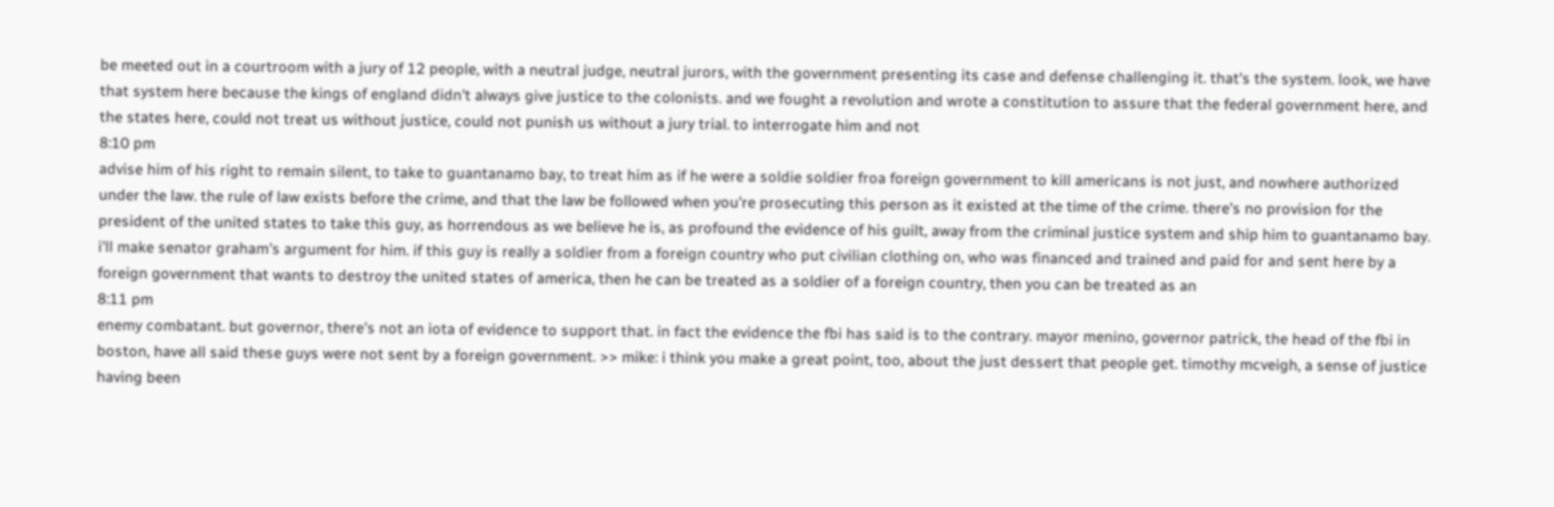be meeted out in a courtroom with a jury of 12 people, with a neutral judge, neutral jurors, with the government presenting its case and defense challenging it. that's the system. look, we have that system here because the kings of england didn't always give justice to the colonists. and we fought a revolution and wrote a constitution to assure that the federal government here, and the states here, could not treat us without justice, could not punish us without a jury trial. to interrogate him and not
8:10 pm
advise him of his right to remain silent, to take to guantanamo bay, to treat him as if he were a soldie soldier froa foreign government to kill americans is not just, and nowhere authorized under the law. the rule of law exists before the crime, and that the law be followed when you're prosecuting this person as it existed at the time of the crime. there's no provision for the president of the united states to take this guy, as horrendous as we believe he is, as profound the evidence of his guilt, away from the criminal justice system and ship him to guantanamo bay. i'll make senator graham's argument for him. if this guy is really a soldier from a foreign country who put civilian clothing on, who was financed and trained and paid for and sent here by a foreign government that wants to destroy the united states of america, then he can be treated as a soldier of a foreign country, then you can be treated as an
8:11 pm
enemy combatant. but governor, there's not an iota of evidence to support that. in fact the evidence the fbi has said is to the contrary. mayor menino, governor patrick, the head of the fbi in boston, have all said these guys were not sent by a foreign government. >> mike: i think you make a great point, too, about the just dessert that people get. timothy mcveigh, a sense of justice having been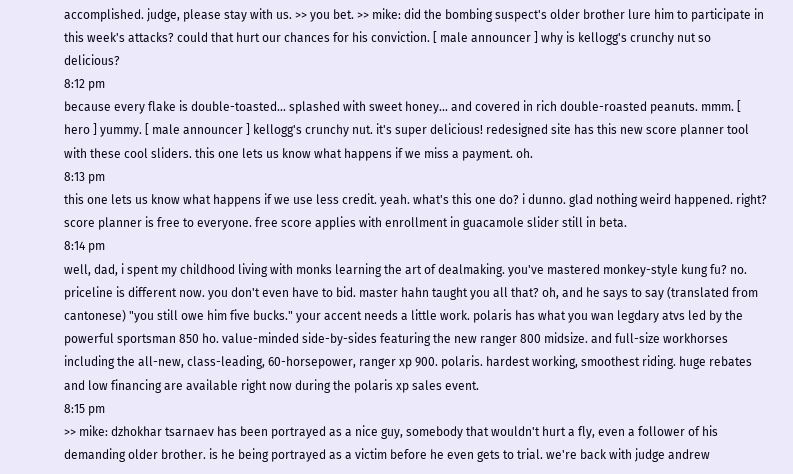accomplished. judge, please stay with us. >> you bet. >> mike: did the bombing suspect's older brother lure him to participate in this week's attacks? could that hurt our chances for his conviction. [ male announcer ] why is kellogg's crunchy nut so delicious?
8:12 pm
because every flake is double-toasted... splashed with sweet honey... and covered in rich double-roasted peanuts. mmm. [ hero ] yummy. [ male announcer ] kellogg's crunchy nut. it's super delicious! redesigned site has this new score planner tool with these cool sliders. this one lets us know what happens if we miss a payment. oh.
8:13 pm
this one lets us know what happens if we use less credit. yeah. what's this one do? i dunno. glad nothing weird happened. right? score planner is free to everyone. free score applies with enrollment in guacamole slider still in beta.
8:14 pm
well, dad, i spent my childhood living with monks learning the art of dealmaking. you've mastered monkey-style kung fu? no. priceline is different now. you don't even have to bid. master hahn taught you all that? oh, and he says to say (translated from cantonese) "you still owe him five bucks." your accent needs a little work. polaris has what you wan legdary atvs led by the powerful sportsman 850 ho. value-minded side-by-sides featuring the new ranger 800 midsize. and full-size workhorses including the all-new, class-leading, 60-horsepower, ranger xp 900. polaris. hardest working, smoothest riding. huge rebates and low financing are available right now during the polaris xp sales event.
8:15 pm
>> mike: dzhokhar tsarnaev has been portrayed as a nice guy, somebody that wouldn't hurt a fly, even a follower of his demanding older brother. is he being portrayed as a victim before he even gets to trial. we're back with judge andrew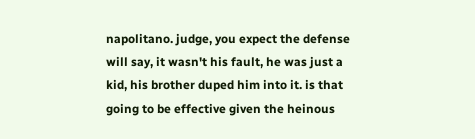napolitano. judge, you expect the defense will say, it wasn't his fault, he was just a kid, his brother duped him into it. is that going to be effective given the heinous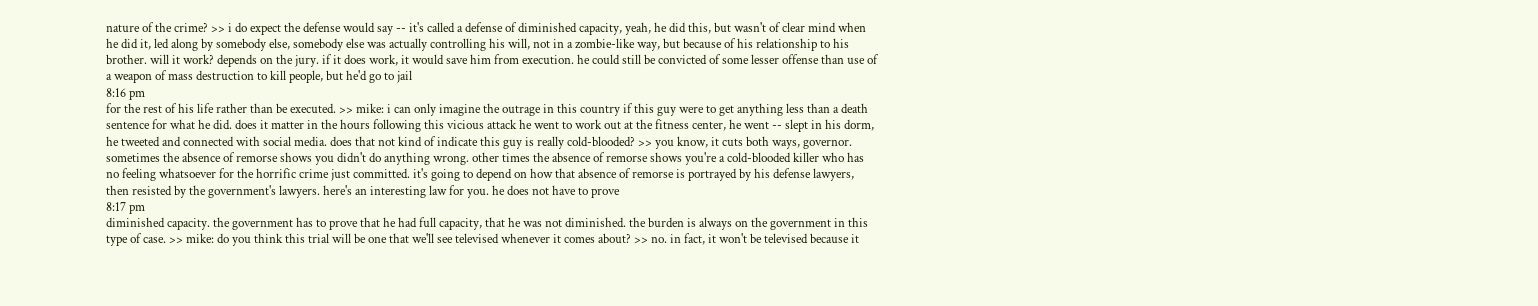nature of the crime? >> i do expect the defense would say -- it's called a defense of diminished capacity, yeah, he did this, but wasn't of clear mind when he did it, led along by somebody else, somebody else was actually controlling his will, not in a zombie-like way, but because of his relationship to his brother. will it work? depends on the jury. if it does work, it would save him from execution. he could still be convicted of some lesser offense than use of a weapon of mass destruction to kill people, but he'd go to jail
8:16 pm
for the rest of his life rather than be executed. >> mike: i can only imagine the outrage in this country if this guy were to get anything less than a death sentence for what he did. does it matter in the hours following this vicious attack he went to work out at the fitness center, he went -- slept in his dorm, he tweeted and connected with social media. does that not kind of indicate this guy is really cold-blooded? >> you know, it cuts both ways, governor. sometimes the absence of remorse shows you didn't do anything wrong. other times the absence of remorse shows you're a cold-blooded killer who has no feeling whatsoever for the horrific crime just committed. it's going to depend on how that absence of remorse is portrayed by his defense lawyers, then resisted by the government's lawyers. here's an interesting law for you. he does not have to prove
8:17 pm
diminished capacity. the government has to prove that he had full capacity, that he was not diminished. the burden is always on the government in this type of case. >> mike: do you think this trial will be one that we'll see televised whenever it comes about? >> no. in fact, it won't be televised because it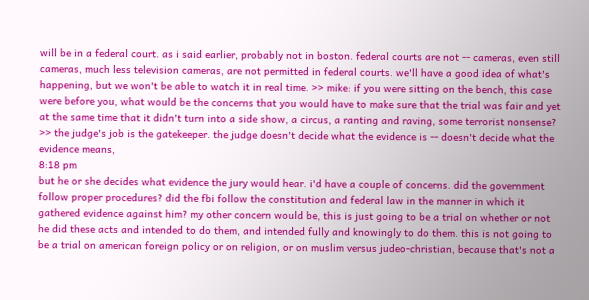will be in a federal court. as i said earlier, probably not in boston. federal courts are not -- cameras, even still cameras, much less television cameras, are not permitted in federal courts. we'll have a good idea of what's happening, but we won't be able to watch it in real time. >> mike: if you were sitting on the bench, this case were before you, what would be the concerns that you would have to make sure that the trial was fair and yet at the same time that it didn't turn into a side show, a circus, a ranting and raving, some terrorist nonsense? >> the judge's job is the gatekeeper. the judge doesn't decide what the evidence is -- doesn't decide what the evidence means,
8:18 pm
but he or she decides what evidence the jury would hear. i'd have a couple of concerns. did the government follow proper procedures? did the fbi follow the constitution and federal law in the manner in which it gathered evidence against him? my other concern would be, this is just going to be a trial on whether or not he did these acts and intended to do them, and intended fully and knowingly to do them. this is not going to be a trial on american foreign policy or on religion, or on muslim versus judeo-christian, because that's not a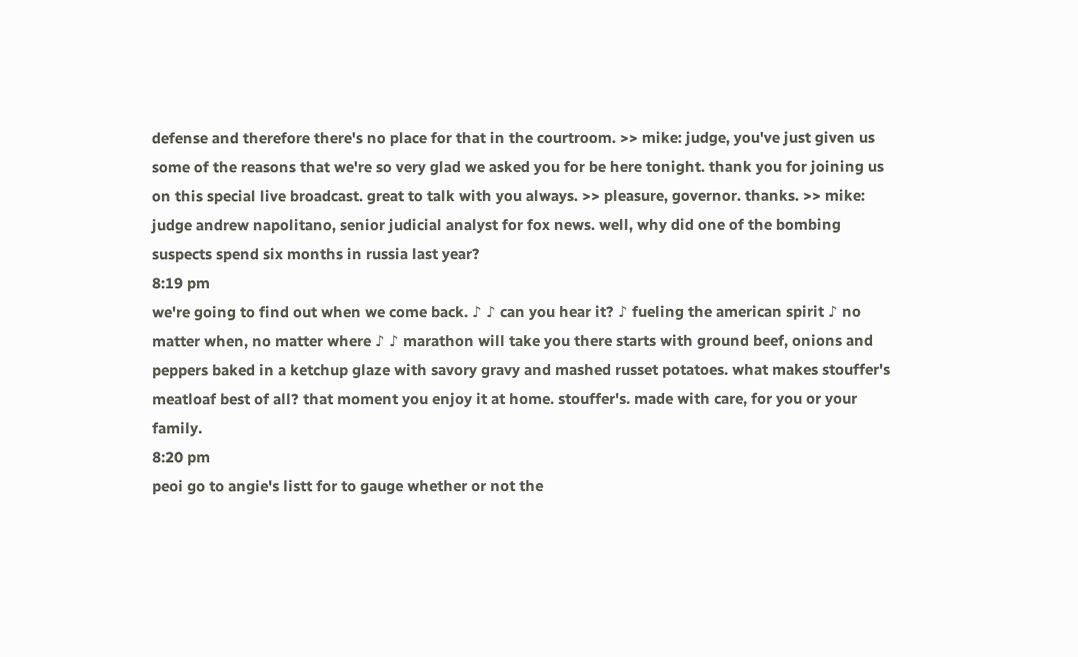defense and therefore there's no place for that in the courtroom. >> mike: judge, you've just given us some of the reasons that we're so very glad we asked you for be here tonight. thank you for joining us on this special live broadcast. great to talk with you always. >> pleasure, governor. thanks. >> mike: judge andrew napolitano, senior judicial analyst for fox news. well, why did one of the bombing suspects spend six months in russia last year?
8:19 pm
we're going to find out when we come back. ♪ ♪ can you hear it? ♪ fueling the american spirit ♪ no matter when, no matter where ♪ ♪ marathon will take you there starts with ground beef, onions and peppers baked in a ketchup glaze with savory gravy and mashed russet potatoes. what makes stouffer's meatloaf best of all? that moment you enjoy it at home. stouffer's. made with care, for you or your family.
8:20 pm
peoi go to angie's listt for to gauge whether or not the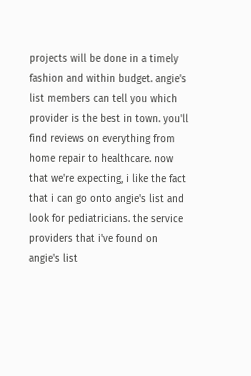projects will be done in a timely fashion and within budget. angie's list members can tell you which provider is the best in town. you'll find reviews on everything from home repair to healthcare. now that we're expecting, i like the fact that i can go onto angie's list and look for pediatricians. the service providers that i've found on angie's list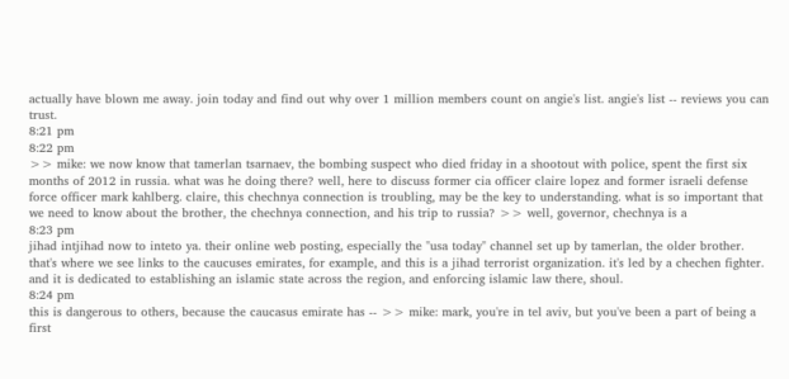actually have blown me away. join today and find out why over 1 million members count on angie's list. angie's list -- reviews you can trust.
8:21 pm
8:22 pm
>> mike: we now know that tamerlan tsarnaev, the bombing suspect who died friday in a shootout with police, spent the first six months of 2012 in russia. what was he doing there? well, here to discuss former cia officer claire lopez and former israeli defense force officer mark kahlberg. claire, this chechnya connection is troubling, may be the key to understanding. what is so important that we need to know about the brother, the chechnya connection, and his trip to russia? >> well, governor, chechnya is a
8:23 pm
jihad intjihad now to inteto ya. their online web posting, especially the "usa today" channel set up by tamerlan, the older brother. that's where we see links to the caucuses emirates, for example, and this is a jihad terrorist organization. it's led by a chechen fighter. and it is dedicated to establishing an islamic state across the region, and enforcing islamic law there, shoul.
8:24 pm
this is dangerous to others, because the caucasus emirate has -- >> mike: mark, you're in tel aviv, but you've been a part of being a first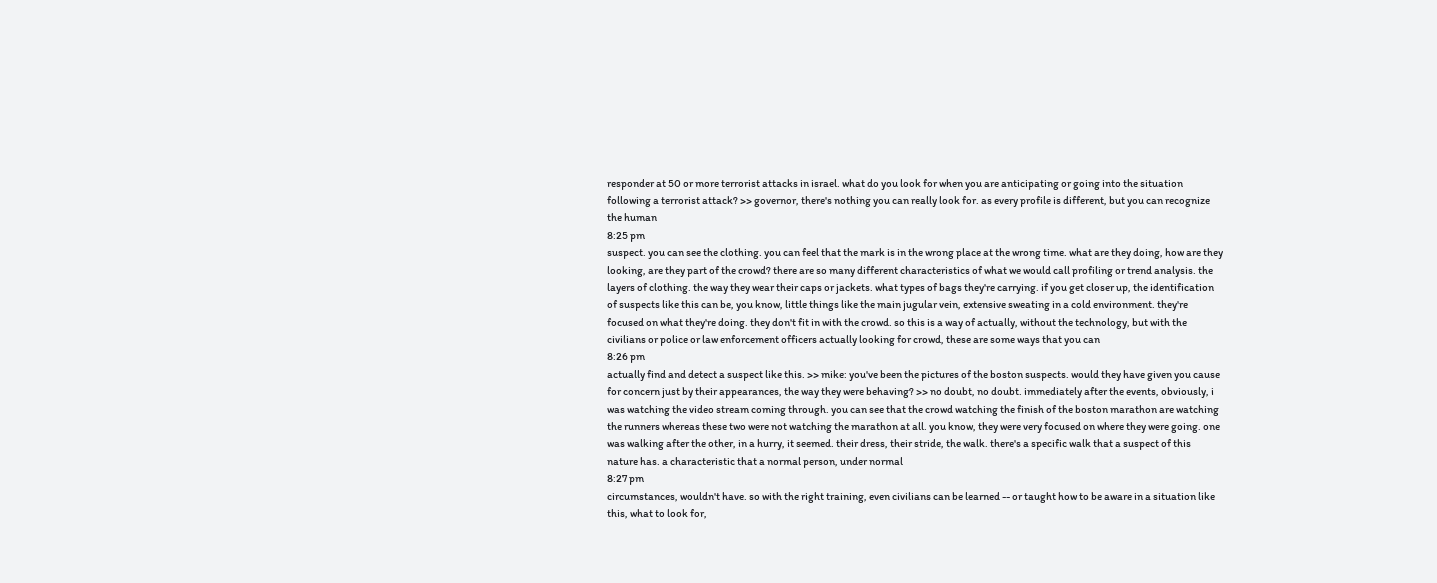responder at 50 or more terrorist attacks in israel. what do you look for when you are anticipating or going into the situation following a terrorist attack? >> governor, there's nothing you can really look for. as every profile is different, but you can recognize the human
8:25 pm
suspect. you can see the clothing. you can feel that the mark is in the wrong place at the wrong time. what are they doing, how are they looking, are they part of the crowd? there are so many different characteristics of what we would call profiling or trend analysis. the layers of clothing. the way they wear their caps or jackets. what types of bags they're carrying. if you get closer up, the identification of suspects like this can be, you know, little things like the main jugular vein, extensive sweating in a cold environment. they're focused on what they're doing. they don't fit in with the crowd. so this is a way of actually, without the technology, but with the civilians or police or law enforcement officers actually looking for crowd, these are some ways that you can
8:26 pm
actually find and detect a suspect like this. >> mike: you've been the pictures of the boston suspects. would they have given you cause for concern just by their appearances, the way they were behaving? >> no doubt, no doubt. immediately after the events, obviously, i was watching the video stream coming through. you can see that the crowd watching the finish of the boston marathon are watching the runners whereas these two were not watching the marathon at all. you know, they were very focused on where they were going. one was walking after the other, in a hurry, it seemed. their dress, their stride, the walk. there's a specific walk that a suspect of this nature has. a characteristic that a normal person, under normal
8:27 pm
circumstances, wouldn't have. so with the right training, even civilians can be learned -- or taught how to be aware in a situation like this, what to look for,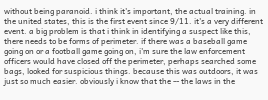without being paranoid. i think it's important, the actual training. in the united states, this is the first event since 9/11. it's a very different event. a big problem is that i think in identifying a suspect like this, there needs to be forms of perimeter. if there was a baseball game going on or a football game going on, i'm sure the law enforcement officers would have closed off the perimeter, perhaps searched some bags, looked for suspicious things. because this was outdoors, it was just so much easier. obviously i know that the -- the laws in the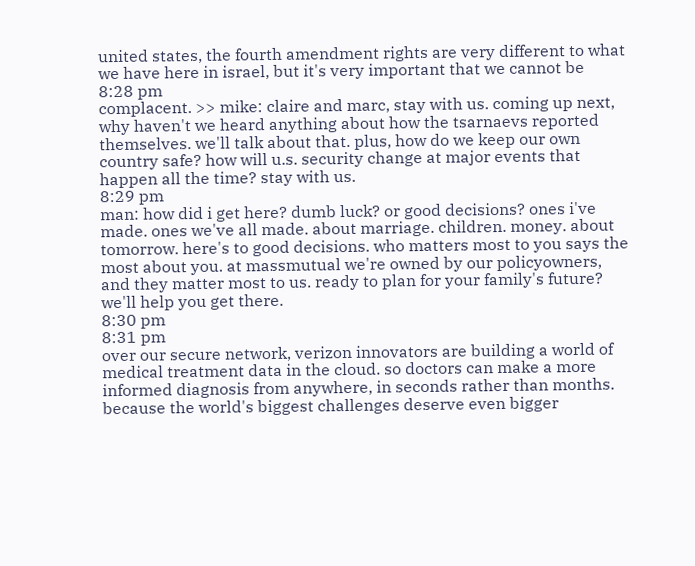united states, the fourth amendment rights are very different to what we have here in israel, but it's very important that we cannot be
8:28 pm
complacent. >> mike: claire and marc, stay with us. coming up next, why haven't we heard anything about how the tsarnaevs reported themselves. we'll talk about that. plus, how do we keep our own country safe? how will u.s. security change at major events that happen all the time? stay with us.
8:29 pm
man: how did i get here? dumb luck? or good decisions? ones i've made. ones we've all made. about marriage. children. money. about tomorrow. here's to good decisions. who matters most to you says the most about you. at massmutual we're owned by our policyowners, and they matter most to us. ready to plan for your family's future? we'll help you get there.
8:30 pm
8:31 pm
over our secure network, verizon innovators are building a world of medical treatment data in the cloud. so doctors can make a more informed diagnosis from anywhere, in seconds rather than months. because the world's biggest challenges deserve even bigger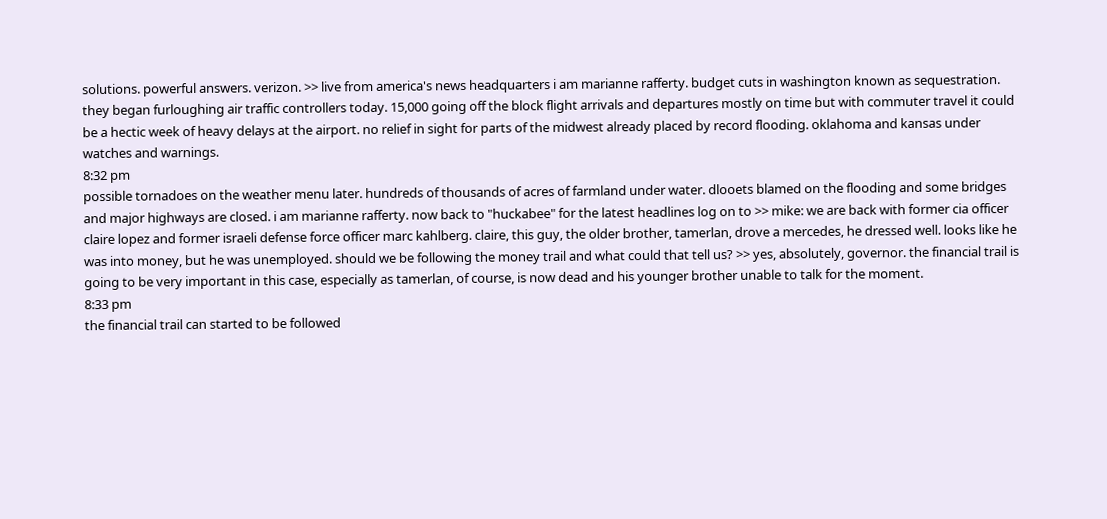solutions. powerful answers. verizon. >> live from america's news headquarters i am marianne rafferty. budget cuts in washington known as sequestration. they began furloughing air traffic controllers today. 15,000 going off the block flight arrivals and departures mostly on time but with commuter travel it could be a hectic week of heavy delays at the airport. no relief in sight for parts of the midwest already placed by record flooding. oklahoma and kansas under watches and warnings.
8:32 pm
possible tornadoes on the weather menu later. hundreds of thousands of acres of farmland under water. dlooets blamed on the flooding and some bridges and major highways are closed. i am marianne rafferty. now back to "huckabee" for the latest headlines log on to >> mike: we are back with former cia officer claire lopez and former israeli defense force officer marc kahlberg. claire, this guy, the older brother, tamerlan, drove a mercedes, he dressed well. looks like he was into money, but he was unemployed. should we be following the money trail and what could that tell us? >> yes, absolutely, governor. the financial trail is going to be very important in this case, especially as tamerlan, of course, is now dead and his younger brother unable to talk for the moment.
8:33 pm
the financial trail can started to be followed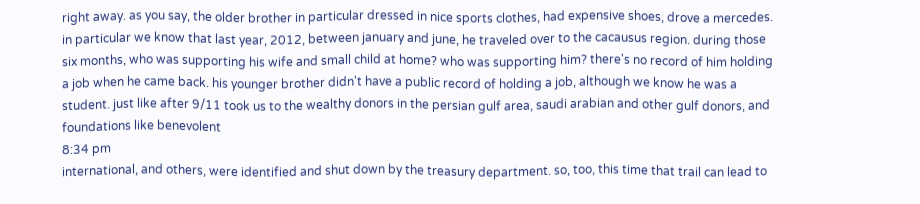right away. as you say, the older brother in particular dressed in nice sports clothes, had expensive shoes, drove a mercedes. in particular we know that last year, 2012, between january and june, he traveled over to the cacausus region. during those six months, who was supporting his wife and small child at home? who was supporting him? there's no record of him holding a job when he came back. his younger brother didn't have a public record of holding a job, although we know he was a student. just like after 9/11 took us to the wealthy donors in the persian gulf area, saudi arabian and other gulf donors, and foundations like benevolent
8:34 pm
international, and others, were identified and shut down by the treasury department. so, too, this time that trail can lead to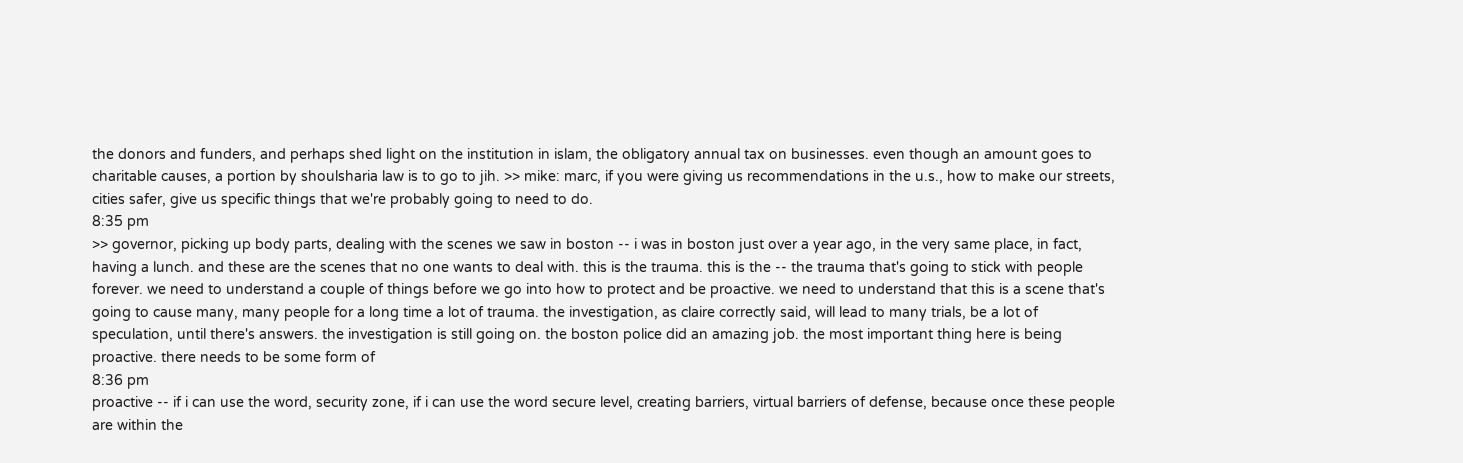the donors and funders, and perhaps shed light on the institution in islam, the obligatory annual tax on businesses. even though an amount goes to charitable causes, a portion by shoulsharia law is to go to jih. >> mike: marc, if you were giving us recommendations in the u.s., how to make our streets, cities safer, give us specific things that we're probably going to need to do.
8:35 pm
>> governor, picking up body parts, dealing with the scenes we saw in boston -- i was in boston just over a year ago, in the very same place, in fact, having a lunch. and these are the scenes that no one wants to deal with. this is the trauma. this is the -- the trauma that's going to stick with people forever. we need to understand a couple of things before we go into how to protect and be proactive. we need to understand that this is a scene that's going to cause many, many people for a long time a lot of trauma. the investigation, as claire correctly said, will lead to many trials, be a lot of speculation, until there's answers. the investigation is still going on. the boston police did an amazing job. the most important thing here is being proactive. there needs to be some form of
8:36 pm
proactive -- if i can use the word, security zone, if i can use the word secure level, creating barriers, virtual barriers of defense, because once these people are within the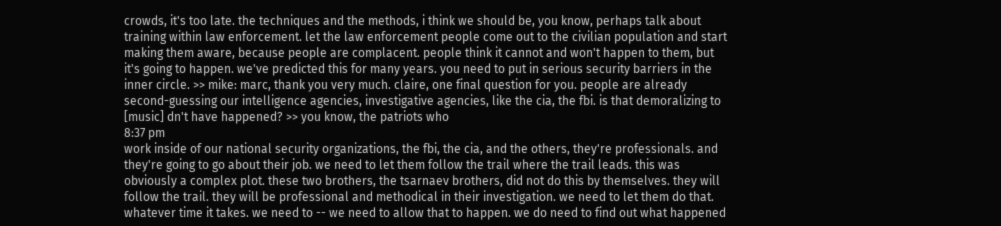crowds, it's too late. the techniques and the methods, i think we should be, you know, perhaps talk about training within law enforcement. let the law enforcement people come out to the civilian population and start making them aware, because people are complacent. people think it cannot and won't happen to them, but it's going to happen. we've predicted this for many years. you need to put in serious security barriers in the inner circle. >> mike: marc, thank you very much. claire, one final question for you. people are already second-guessing our intelligence agencies, investigative agencies, like the cia, the fbi. is that demoralizing to [music] dn't have happened? >> you know, the patriots who
8:37 pm
work inside of our national security organizations, the fbi, the cia, and the others, they're professionals. and they're going to go about their job. we need to let them follow the trail where the trail leads. this was obviously a complex plot. these two brothers, the tsarnaev brothers, did not do this by themselves. they will follow the trail. they will be professional and methodical in their investigation. we need to let them do that. whatever time it takes. we need to -- we need to allow that to happen. we do need to find out what happened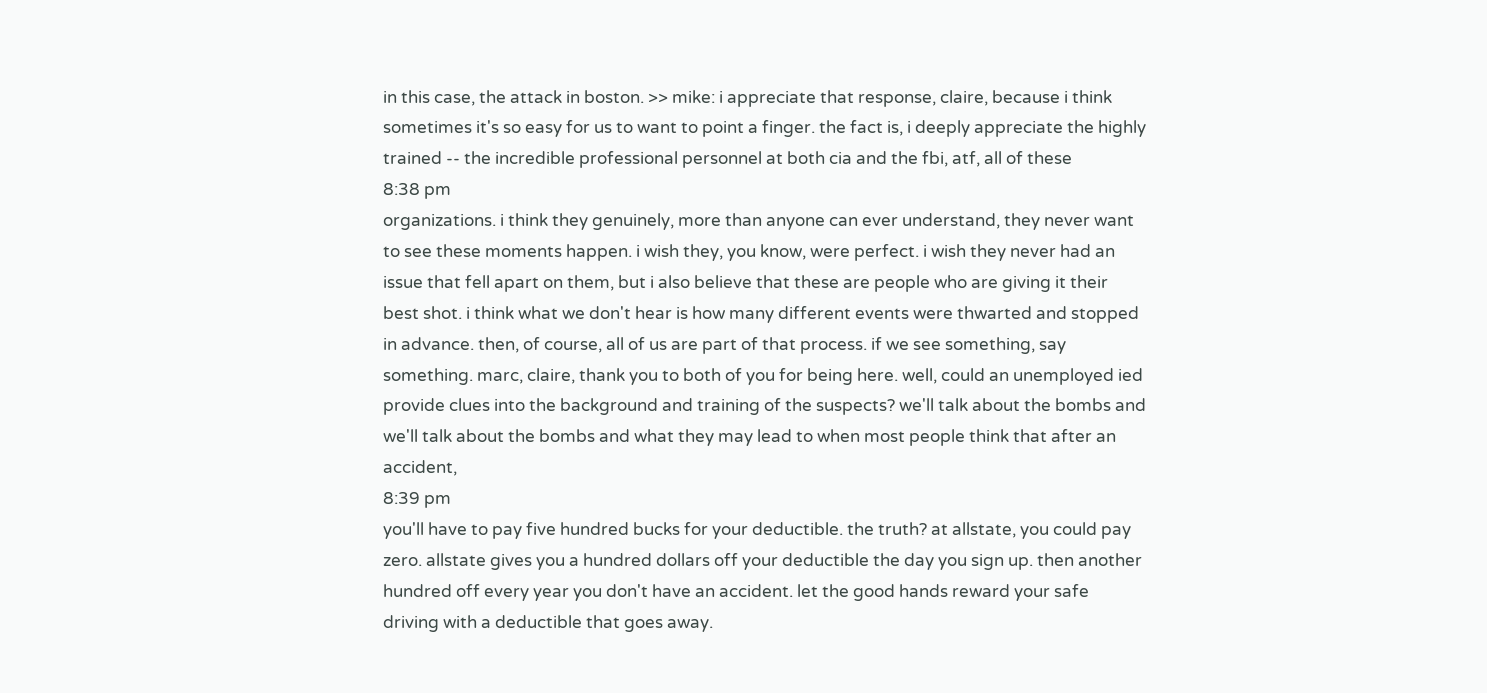in this case, the attack in boston. >> mike: i appreciate that response, claire, because i think sometimes it's so easy for us to want to point a finger. the fact is, i deeply appreciate the highly trained -- the incredible professional personnel at both cia and the fbi, atf, all of these
8:38 pm
organizations. i think they genuinely, more than anyone can ever understand, they never want to see these moments happen. i wish they, you know, were perfect. i wish they never had an issue that fell apart on them, but i also believe that these are people who are giving it their best shot. i think what we don't hear is how many different events were thwarted and stopped in advance. then, of course, all of us are part of that process. if we see something, say something. marc, claire, thank you to both of you for being here. well, could an unemployed ied provide clues into the background and training of the suspects? we'll talk about the bombs and we'll talk about the bombs and what they may lead to when most people think that after an accident,
8:39 pm
you'll have to pay five hundred bucks for your deductible. the truth? at allstate, you could pay zero. allstate gives you a hundred dollars off your deductible the day you sign up. then another hundred off every year you don't have an accident. let the good hands reward your safe driving with a deductible that goes away.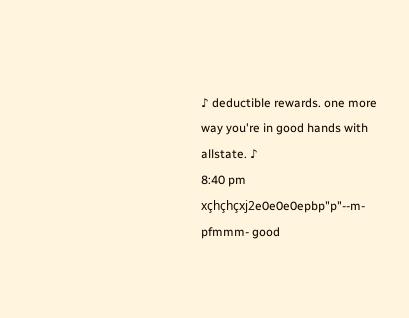♪ deductible rewards. one more way you're in good hands with allstate. ♪
8:40 pm
xçhçhçxj2e0e0e0epbp"p"--m-pfmmm- good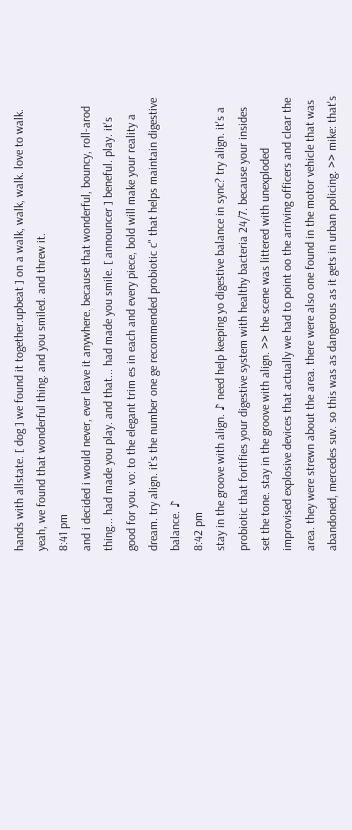hands with allstate. [ dog ] we found it together.upbeat ] on a walk, walk, walk. love to walk. yeah, we found that wonderful thing. and you smiled. and threw it.
8:41 pm
and i decided i would never, ever leave it anywhere. because that wonderful, bouncy, roll-arod thing... had made you play. and that... had made you smile. [ announcer ] beneful. play. it's good for you. vo: to the elegant trim es in each and every piece, bold will make your reality a dream. try align. it's the number one ge recommended probiotic c" that helps maintain digestive balance. ♪
8:42 pm
stay in the groove with align. ♪ need help keeping yo digestive balance in sync? try align. it's a probiotic that fortifies your digestive system with healthy bacteria 24/7. because your insides set the tone. stay in the groove with align. >> the scene was littered with unexploded improvised explosive devices that actually we had to point oo the arriving officers and clear the area. they were strewn about the area. there were also one found in the motor vehicle that was abandoned, mercedes suv. so this was as dangerous as it gets in urban policing. >> mike: that's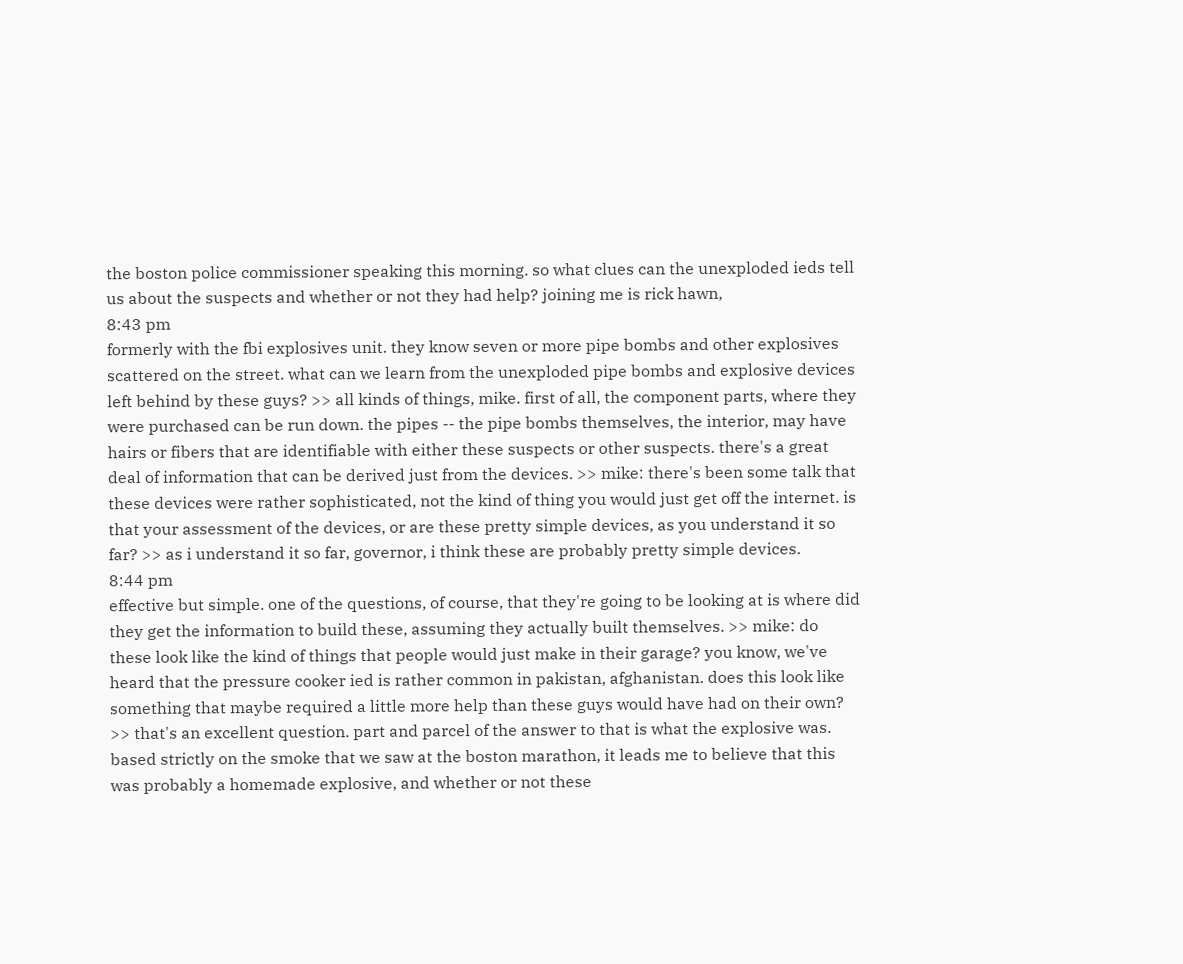the boston police commissioner speaking this morning. so what clues can the unexploded ieds tell us about the suspects and whether or not they had help? joining me is rick hawn,
8:43 pm
formerly with the fbi explosives unit. they know seven or more pipe bombs and other explosives scattered on the street. what can we learn from the unexploded pipe bombs and explosive devices left behind by these guys? >> all kinds of things, mike. first of all, the component parts, where they were purchased can be run down. the pipes -- the pipe bombs themselves, the interior, may have hairs or fibers that are identifiable with either these suspects or other suspects. there's a great deal of information that can be derived just from the devices. >> mike: there's been some talk that these devices were rather sophisticated, not the kind of thing you would just get off the internet. is that your assessment of the devices, or are these pretty simple devices, as you understand it so far? >> as i understand it so far, governor, i think these are probably pretty simple devices.
8:44 pm
effective but simple. one of the questions, of course, that they're going to be looking at is where did they get the information to build these, assuming they actually built themselves. >> mike: do these look like the kind of things that people would just make in their garage? you know, we've heard that the pressure cooker ied is rather common in pakistan, afghanistan. does this look like something that maybe required a little more help than these guys would have had on their own? >> that's an excellent question. part and parcel of the answer to that is what the explosive was. based strictly on the smoke that we saw at the boston marathon, it leads me to believe that this was probably a homemade explosive, and whether or not these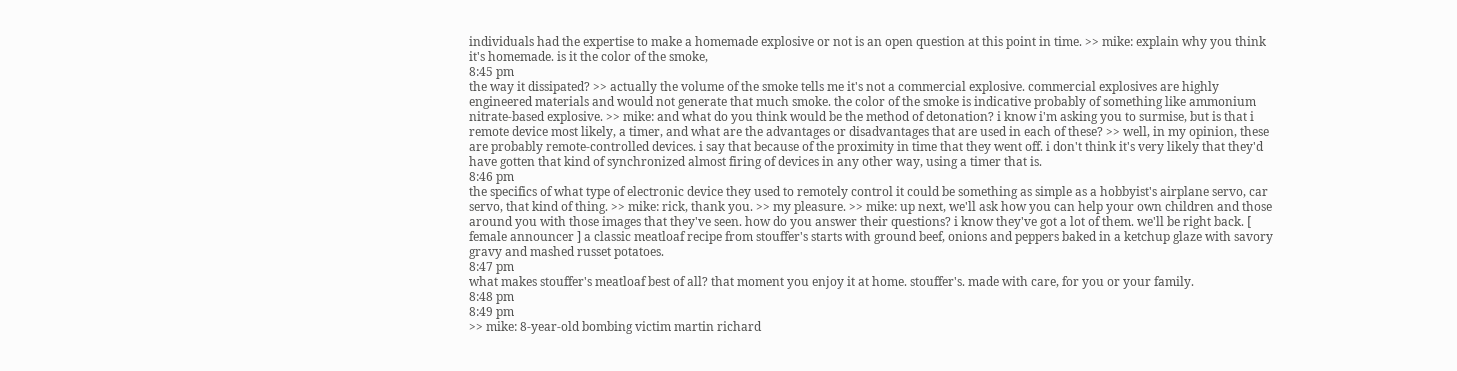individuals had the expertise to make a homemade explosive or not is an open question at this point in time. >> mike: explain why you think it's homemade. is it the color of the smoke,
8:45 pm
the way it dissipated? >> actually the volume of the smoke tells me it's not a commercial explosive. commercial explosives are highly engineered materials and would not generate that much smoke. the color of the smoke is indicative probably of something like ammonium nitrate-based explosive. >> mike: and what do you think would be the method of detonation? i know i'm asking you to surmise, but is that i remote device most likely, a timer, and what are the advantages or disadvantages that are used in each of these? >> well, in my opinion, these are probably remote-controlled devices. i say that because of the proximity in time that they went off. i don't think it's very likely that they'd have gotten that kind of synchronized almost firing of devices in any other way, using a timer that is.
8:46 pm
the specifics of what type of electronic device they used to remotely control it could be something as simple as a hobbyist's airplane servo, car servo, that kind of thing. >> mike: rick, thank you. >> my pleasure. >> mike: up next, we'll ask how you can help your own children and those around you with those images that they've seen. how do you answer their questions? i know they've got a lot of them. we'll be right back. [ female announcer ] a classic meatloaf recipe from stouffer's starts with ground beef, onions and peppers baked in a ketchup glaze with savory gravy and mashed russet potatoes.
8:47 pm
what makes stouffer's meatloaf best of all? that moment you enjoy it at home. stouffer's. made with care, for you or your family.
8:48 pm
8:49 pm
>> mike: 8-year-old bombing victim martin richard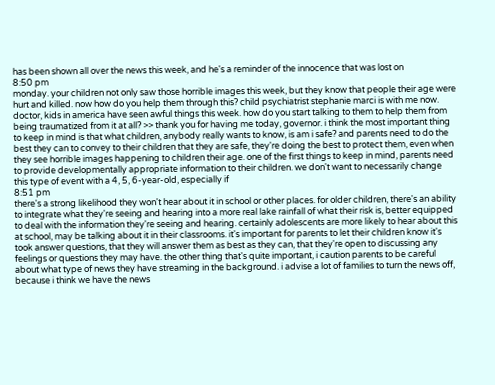has been shown all over the news this week, and he's a reminder of the innocence that was lost on
8:50 pm
monday. your children not only saw those horrible images this week, but they know that people their age were hurt and killed. now how do you help them through this? child psychiatrist stephanie marci is with me now. doctor, kids in america have seen awful things this week. how do you start talking to them to help them from being traumatized from it at all? >> thank you for having me today, governor. i think the most important thing to keep in mind is that what children, anybody really wants to know, is am i safe? and parents need to do the best they can to convey to their children that they are safe, they're doing the best to protect them, even when they see horrible images happening to children their age. one of the first things to keep in mind, parents need to provide developmentally appropriate information to their children. we don't want to necessarily change this type of event with a 4, 5, 6-year-old, especially if
8:51 pm
there's a strong likelihood they won't hear about it in school or other places. for older children, there's an ability to integrate what they're seeing and hearing into a more real lake rainfall of what their risk is, better equipped to deal with the information they're seeing and hearing. certainly adolescents are more likely to hear about this at school, may be talking about it in their classrooms. it's important for parents to let their children know it's took answer questions, that they will answer them as best as they can, that they're open to discussing any feelings or questions they may have. the other thing that's quite important, i caution parents to be careful about what type of news they have streaming in the background. i advise a lot of families to turn the news off, because i think we have the news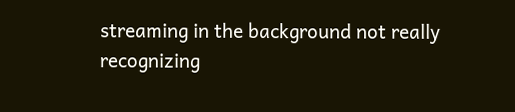streaming in the background not really recognizing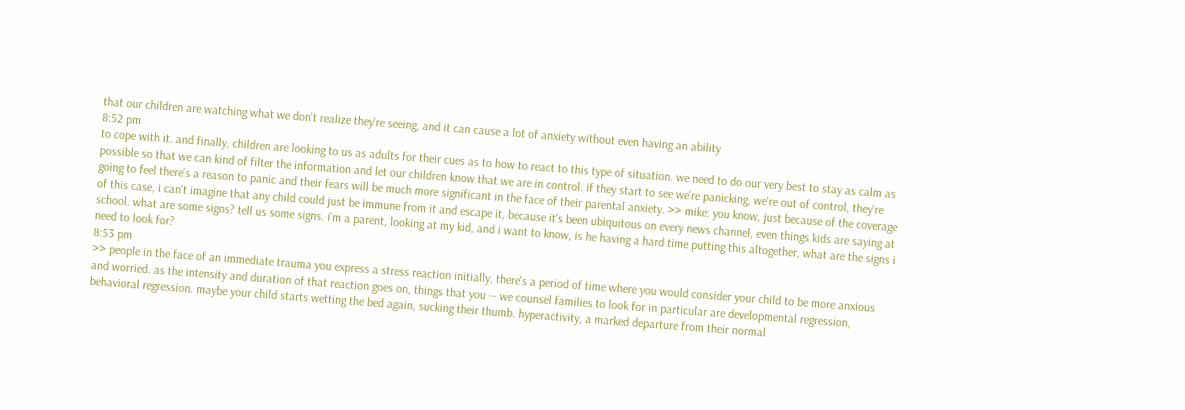that our children are watching what we don't realize they're seeing, and it can cause a lot of anxiety without even having an ability
8:52 pm
to cope with it. and finally, children are looking to us as adults for their cues as to how to react to this type of situation. we need to do our very best to stay as calm as possible so that we can kind of filter the information and let our children know that we are in control. if they start to see we're panicking, we're out of control, they're going to feel there's a reason to panic and their fears will be much more significant in the face of their parental anxiety. >> mike: you know, just because of the coverage of this case, i can't imagine that any child could just be immune from it and escape it, because it's been ubiquitous on every news channel, even things kids are saying at school. what are some signs? tell us some signs. i'm a parent, looking at my kid, and i want to know, is he having a hard time putting this altogether, what are the signs i need to look for?
8:53 pm
>> people in the face of an immediate trauma you express a stress reaction initially. there's a period of time where you would consider your child to be more anxious and worried. as the intensity and duration of that reaction goes on, things that you -- we counsel families to look for in particular are developmental regression, behavioral regression. maybe your child starts wetting the bed again, sucking their thumb. hyperactivity, a marked departure from their normal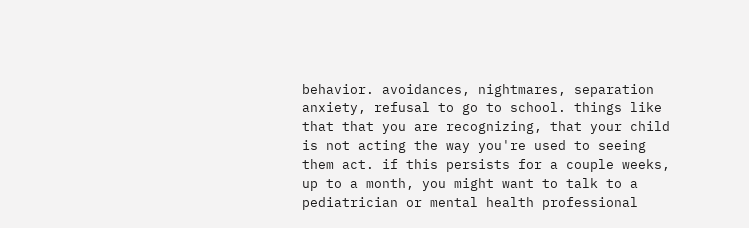behavior. avoidances, nightmares, separation anxiety, refusal to go to school. things like that that you are recognizing, that your child is not acting the way you're used to seeing them act. if this persists for a couple weeks, up to a month, you might want to talk to a pediatrician or mental health professional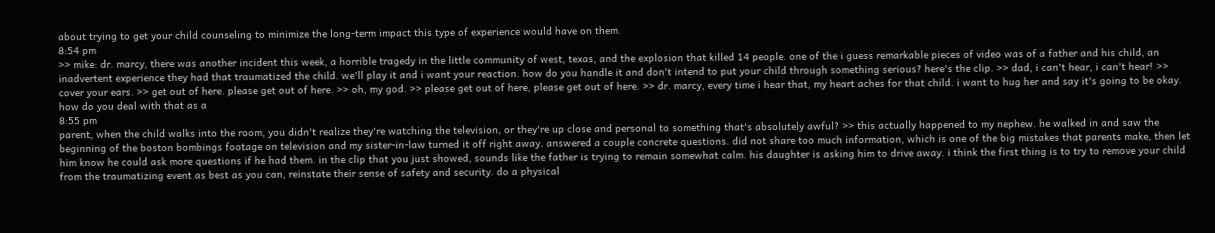about trying to get your child counseling to minimize the long-term impact this type of experience would have on them.
8:54 pm
>> mike: dr. marcy, there was another incident this week, a horrible tragedy in the little community of west, texas, and the explosion that killed 14 people. one of the i guess remarkable pieces of video was of a father and his child, an inadvertent experience they had that traumatized the child. we'll play it and i want your reaction. how do you handle it and don't intend to put your child through something serious? here's the clip. >> dad, i can't hear, i can't hear! >> cover your ears. >> get out of here. please get out of here. >> oh, my god. >> please get out of here, please get out of here. >> dr. marcy, every time i hear that, my heart aches for that child. i want to hug her and say it's going to be okay. how do you deal with that as a
8:55 pm
parent, when the child walks into the room, you didn't realize they're watching the television, or they're up close and personal to something that's absolutely awful? >> this actually happened to my nephew. he walked in and saw the beginning of the boston bombings footage on television and my sister-in-law turned it off right away. answered a couple concrete questions. did not share too much information, which is one of the big mistakes that parents make, then let him know he could ask more questions if he had them. in the clip that you just showed, sounds like the father is trying to remain somewhat calm. his daughter is asking him to drive away. i think the first thing is to try to remove your child from the traumatizing event as best as you can, reinstate their sense of safety and security. do a physical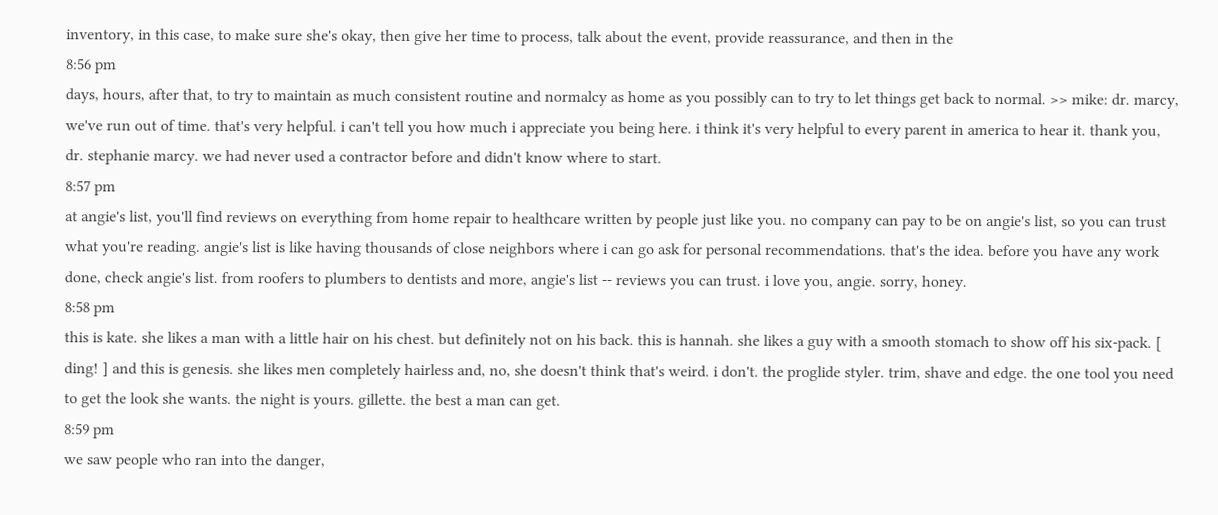inventory, in this case, to make sure she's okay, then give her time to process, talk about the event, provide reassurance, and then in the
8:56 pm
days, hours, after that, to try to maintain as much consistent routine and normalcy as home as you possibly can to try to let things get back to normal. >> mike: dr. marcy, we've run out of time. that's very helpful. i can't tell you how much i appreciate you being here. i think it's very helpful to every parent in america to hear it. thank you, dr. stephanie marcy. we had never used a contractor before and didn't know where to start.
8:57 pm
at angie's list, you'll find reviews on everything from home repair to healthcare written by people just like you. no company can pay to be on angie's list, so you can trust what you're reading. angie's list is like having thousands of close neighbors where i can go ask for personal recommendations. that's the idea. before you have any work done, check angie's list. from roofers to plumbers to dentists and more, angie's list -- reviews you can trust. i love you, angie. sorry, honey.
8:58 pm
this is kate. she likes a man with a little hair on his chest. but definitely not on his back. this is hannah. she likes a guy with a smooth stomach to show off his six-pack. [ ding! ] and this is genesis. she likes men completely hairless and, no, she doesn't think that's weird. i don't. the proglide styler. trim, shave and edge. the one tool you need to get the look she wants. the night is yours. gillette. the best a man can get.
8:59 pm
we saw people who ran into the danger,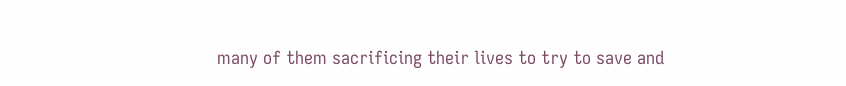many of them sacrificing their lives to try to save and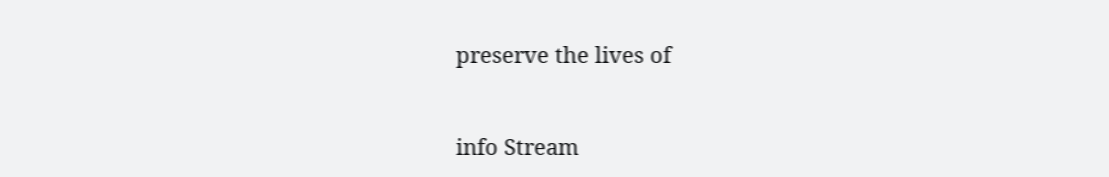preserve the lives of


info Stream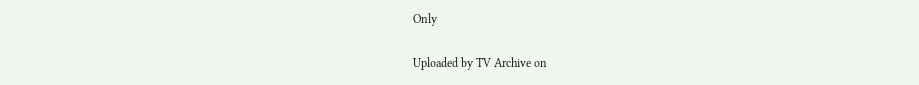Only

Uploaded by TV Archive on